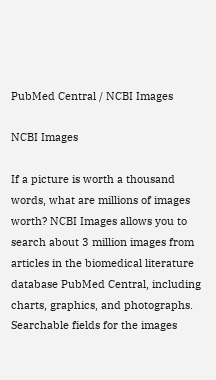PubMed Central / NCBI Images

NCBI Images

If a picture is worth a thousand words, what are millions of images worth? NCBI Images allows you to search about 3 million images from articles in the biomedical literature database PubMed Central, including charts, graphics, and photographs. Searchable fields for the images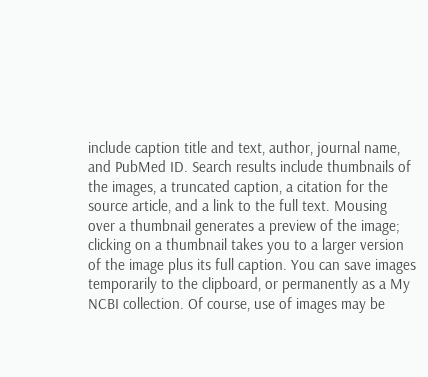include caption title and text, author, journal name, and PubMed ID. Search results include thumbnails of the images, a truncated caption, a citation for the source article, and a link to the full text. Mousing over a thumbnail generates a preview of the image; clicking on a thumbnail takes you to a larger version of the image plus its full caption. You can save images temporarily to the clipboard, or permanently as a My NCBI collection. Of course, use of images may be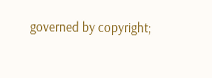governed by copyright;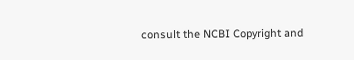consult the NCBI Copyright and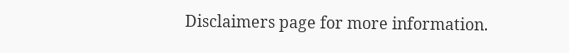Disclaimers page for more information.